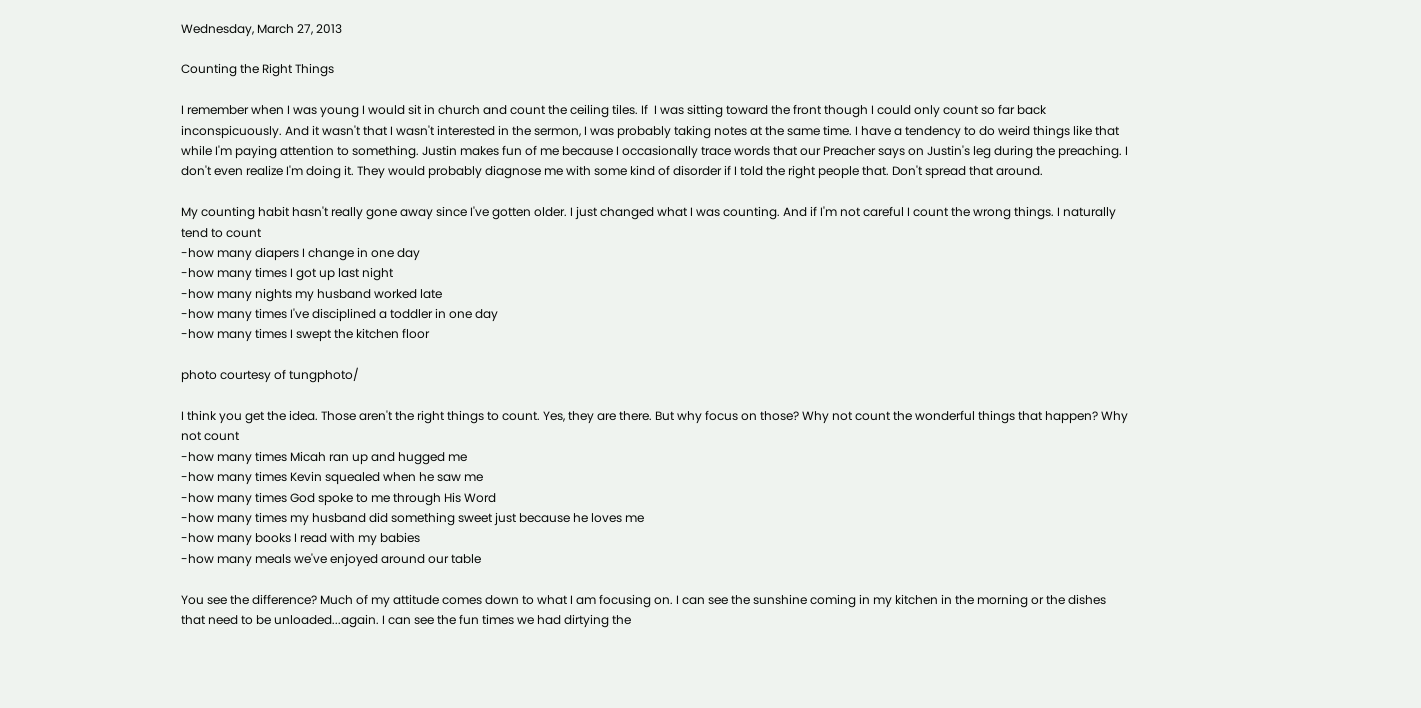Wednesday, March 27, 2013

Counting the Right Things

I remember when I was young I would sit in church and count the ceiling tiles. If  I was sitting toward the front though I could only count so far back inconspicuously. And it wasn't that I wasn't interested in the sermon, I was probably taking notes at the same time. I have a tendency to do weird things like that while I'm paying attention to something. Justin makes fun of me because I occasionally trace words that our Preacher says on Justin's leg during the preaching. I don't even realize I'm doing it. They would probably diagnose me with some kind of disorder if I told the right people that. Don't spread that around.

My counting habit hasn't really gone away since I've gotten older. I just changed what I was counting. And if I'm not careful I count the wrong things. I naturally tend to count
-how many diapers I change in one day
-how many times I got up last night
-how many nights my husband worked late
-how many times I've disciplined a toddler in one day
-how many times I swept the kitchen floor

photo courtesy of tungphoto/

I think you get the idea. Those aren't the right things to count. Yes, they are there. But why focus on those? Why not count the wonderful things that happen? Why not count
-how many times Micah ran up and hugged me
-how many times Kevin squealed when he saw me
-how many times God spoke to me through His Word
-how many times my husband did something sweet just because he loves me
-how many books I read with my babies
-how many meals we've enjoyed around our table

You see the difference? Much of my attitude comes down to what I am focusing on. I can see the sunshine coming in my kitchen in the morning or the dishes that need to be unloaded...again. I can see the fun times we had dirtying the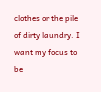clothes or the pile of dirty laundry. I want my focus to be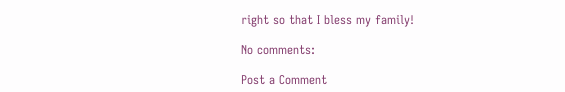right so that I bless my family!

No comments:

Post a Comment